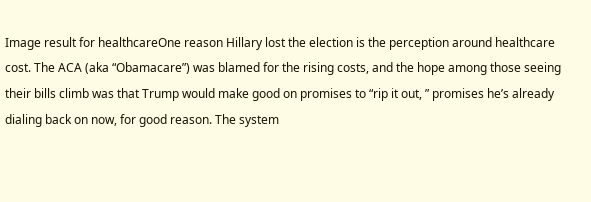Image result for healthcareOne reason Hillary lost the election is the perception around healthcare cost. The ACA (aka “Obamacare”) was blamed for the rising costs, and the hope among those seeing their bills climb was that Trump would make good on promises to “rip it out, ” promises he’s already dialing back on now, for good reason. The system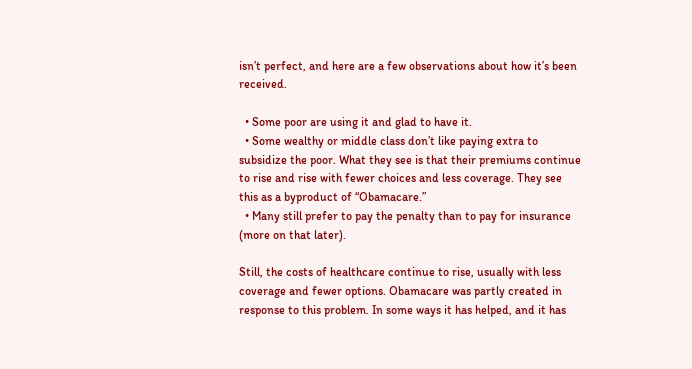isn’t perfect, and here are a few observations about how it’s been received.

  • Some poor are using it and glad to have it.
  • Some wealthy or middle class don’t like paying extra to subsidize the poor. What they see is that their premiums continue to rise and rise with fewer choices and less coverage. They see this as a byproduct of “Obamacare.”
  • Many still prefer to pay the penalty than to pay for insurance (more on that later).

Still, the costs of healthcare continue to rise, usually with less coverage and fewer options. Obamacare was partly created in response to this problem. In some ways it has helped, and it has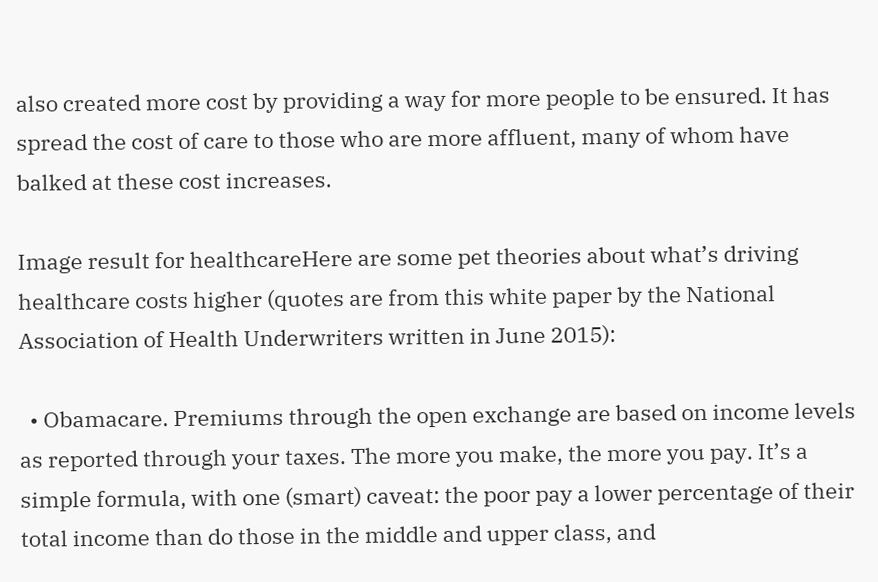also created more cost by providing a way for more people to be ensured. It has spread the cost of care to those who are more affluent, many of whom have balked at these cost increases.

Image result for healthcareHere are some pet theories about what’s driving healthcare costs higher (quotes are from this white paper by the National Association of Health Underwriters written in June 2015):

  • Obamacare. Premiums through the open exchange are based on income levels as reported through your taxes. The more you make, the more you pay. It’s a simple formula, with one (smart) caveat: the poor pay a lower percentage of their total income than do those in the middle and upper class, and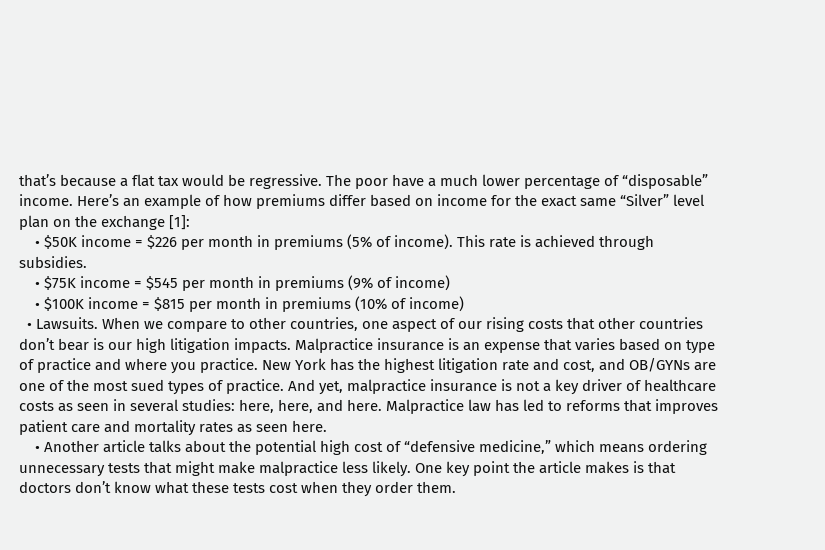that’s because a flat tax would be regressive. The poor have a much lower percentage of “disposable” income. Here’s an example of how premiums differ based on income for the exact same “Silver” level plan on the exchange [1]:
    • $50K income = $226 per month in premiums (5% of income). This rate is achieved through subsidies.
    • $75K income = $545 per month in premiums (9% of income)
    • $100K income = $815 per month in premiums (10% of income)
  • Lawsuits. When we compare to other countries, one aspect of our rising costs that other countries don’t bear is our high litigation impacts. Malpractice insurance is an expense that varies based on type of practice and where you practice. New York has the highest litigation rate and cost, and OB/GYNs are one of the most sued types of practice. And yet, malpractice insurance is not a key driver of healthcare costs as seen in several studies: here, here, and here. Malpractice law has led to reforms that improves patient care and mortality rates as seen here.
    • Another article talks about the potential high cost of “defensive medicine,” which means ordering unnecessary tests that might make malpractice less likely. One key point the article makes is that doctors don’t know what these tests cost when they order them.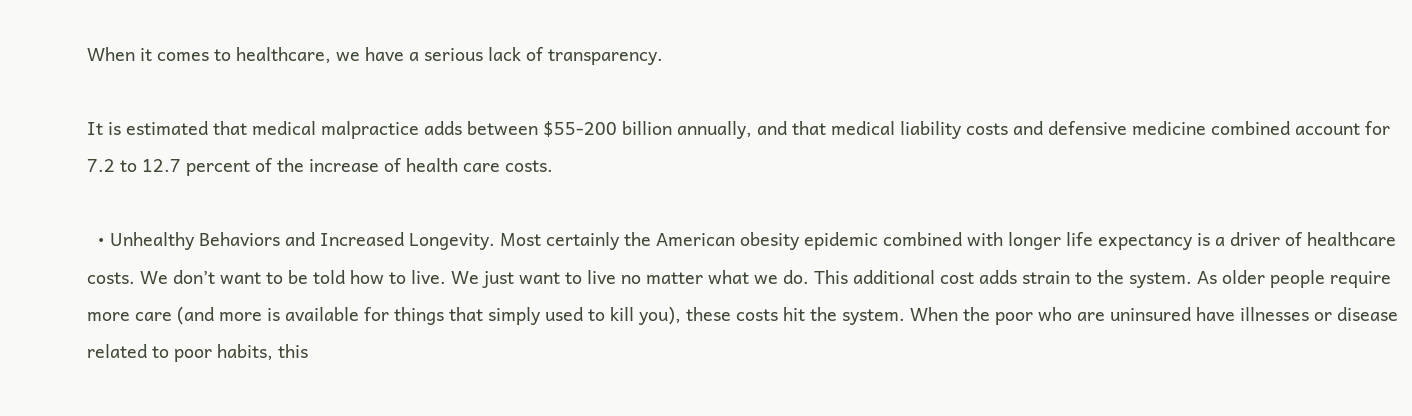When it comes to healthcare, we have a serious lack of transparency.

It is estimated that medical malpractice adds between $55-200 billion annually, and that medical liability costs and defensive medicine combined account for 7.2 to 12.7 percent of the increase of health care costs.

  • Unhealthy Behaviors and Increased Longevity. Most certainly the American obesity epidemic combined with longer life expectancy is a driver of healthcare costs. We don’t want to be told how to live. We just want to live no matter what we do. This additional cost adds strain to the system. As older people require more care (and more is available for things that simply used to kill you), these costs hit the system. When the poor who are uninsured have illnesses or disease related to poor habits, this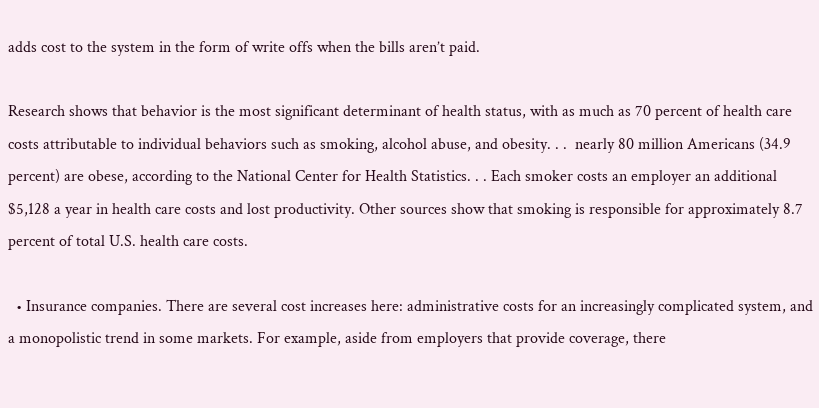adds cost to the system in the form of write offs when the bills aren’t paid.

Research shows that behavior is the most significant determinant of health status, with as much as 70 percent of health care costs attributable to individual behaviors such as smoking, alcohol abuse, and obesity. . .  nearly 80 million Americans (34.9 percent) are obese, according to the National Center for Health Statistics. . . Each smoker costs an employer an additional $5,128 a year in health care costs and lost productivity. Other sources show that smoking is responsible for approximately 8.7 percent of total U.S. health care costs.

  • Insurance companies. There are several cost increases here: administrative costs for an increasingly complicated system, and a monopolistic trend in some markets. For example, aside from employers that provide coverage, there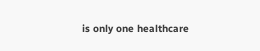is only one healthcare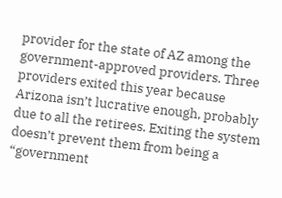provider for the state of AZ among the government-approved providers. Three providers exited this year because Arizona isn’t lucrative enough, probably due to all the retirees. Exiting the system doesn’t prevent them from being a “government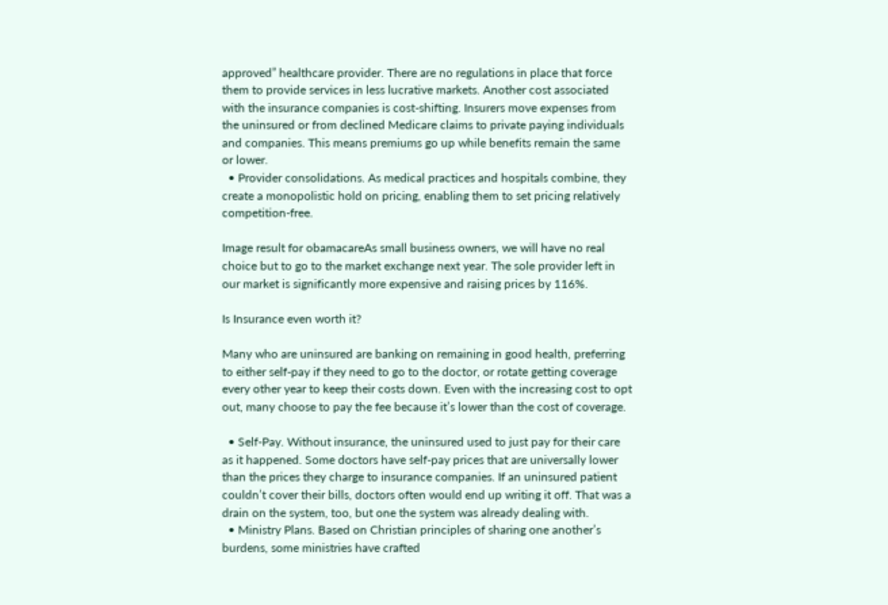approved” healthcare provider. There are no regulations in place that force them to provide services in less lucrative markets. Another cost associated with the insurance companies is cost-shifting. Insurers move expenses from the uninsured or from declined Medicare claims to private paying individuals and companies. This means premiums go up while benefits remain the same or lower.
  • Provider consolidations. As medical practices and hospitals combine, they create a monopolistic hold on pricing, enabling them to set pricing relatively competition-free.

Image result for obamacareAs small business owners, we will have no real choice but to go to the market exchange next year. The sole provider left in our market is significantly more expensive and raising prices by 116%.

Is Insurance even worth it?

Many who are uninsured are banking on remaining in good health, preferring to either self-pay if they need to go to the doctor, or rotate getting coverage every other year to keep their costs down. Even with the increasing cost to opt out, many choose to pay the fee because it’s lower than the cost of coverage.

  • Self-Pay. Without insurance, the uninsured used to just pay for their care as it happened. Some doctors have self-pay prices that are universally lower than the prices they charge to insurance companies. If an uninsured patient couldn’t cover their bills, doctors often would end up writing it off. That was a drain on the system, too, but one the system was already dealing with.
  • Ministry Plans. Based on Christian principles of sharing one another’s burdens, some ministries have crafted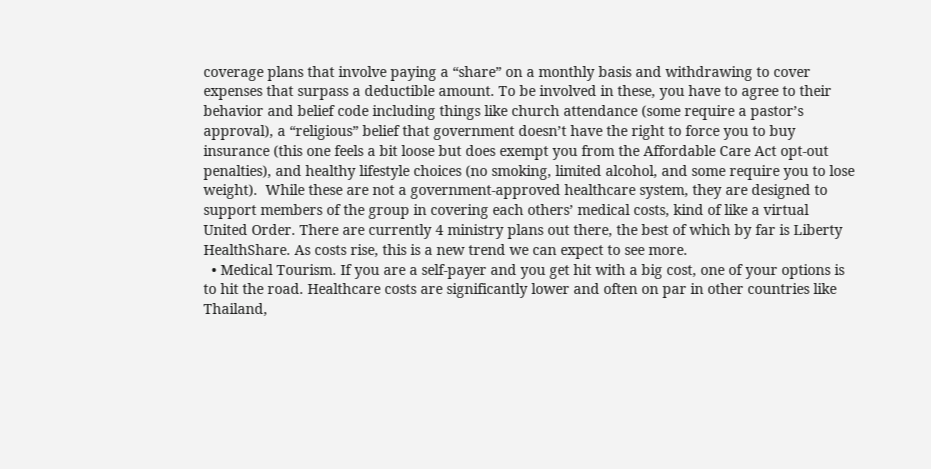coverage plans that involve paying a “share” on a monthly basis and withdrawing to cover expenses that surpass a deductible amount. To be involved in these, you have to agree to their behavior and belief code including things like church attendance (some require a pastor’s approval), a “religious” belief that government doesn’t have the right to force you to buy insurance (this one feels a bit loose but does exempt you from the Affordable Care Act opt-out penalties), and healthy lifestyle choices (no smoking, limited alcohol, and some require you to lose weight).  While these are not a government-approved healthcare system, they are designed to support members of the group in covering each others’ medical costs, kind of like a virtual United Order. There are currently 4 ministry plans out there, the best of which by far is Liberty HealthShare. As costs rise, this is a new trend we can expect to see more.
  • Medical Tourism. If you are a self-payer and you get hit with a big cost, one of your options is to hit the road. Healthcare costs are significantly lower and often on par in other countries like Thailand,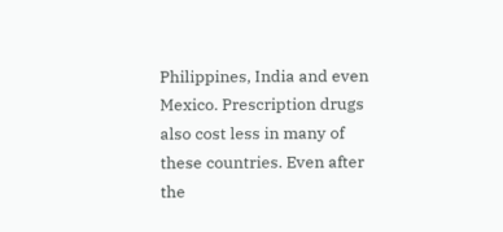Philippines, India and even Mexico. Prescription drugs also cost less in many of these countries. Even after the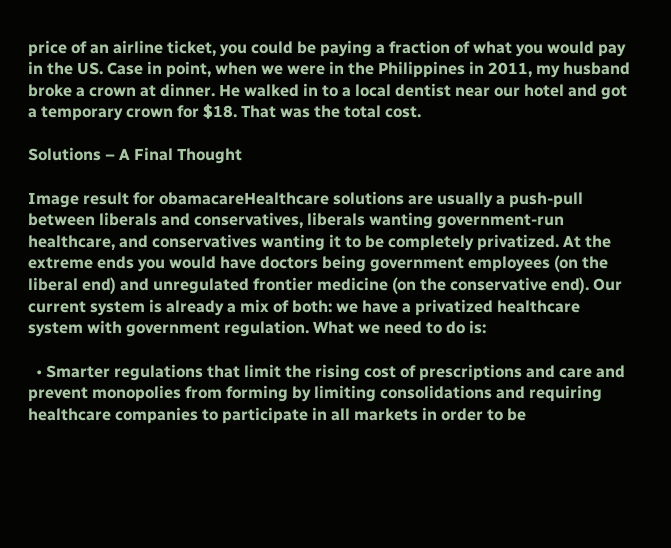price of an airline ticket, you could be paying a fraction of what you would pay in the US. Case in point, when we were in the Philippines in 2011, my husband broke a crown at dinner. He walked in to a local dentist near our hotel and got a temporary crown for $18. That was the total cost.

Solutions – A Final Thought

Image result for obamacareHealthcare solutions are usually a push-pull between liberals and conservatives, liberals wanting government-run healthcare, and conservatives wanting it to be completely privatized. At the extreme ends you would have doctors being government employees (on the liberal end) and unregulated frontier medicine (on the conservative end). Our current system is already a mix of both: we have a privatized healthcare system with government regulation. What we need to do is:

  • Smarter regulations that limit the rising cost of prescriptions and care and prevent monopolies from forming by limiting consolidations and requiring healthcare companies to participate in all markets in order to be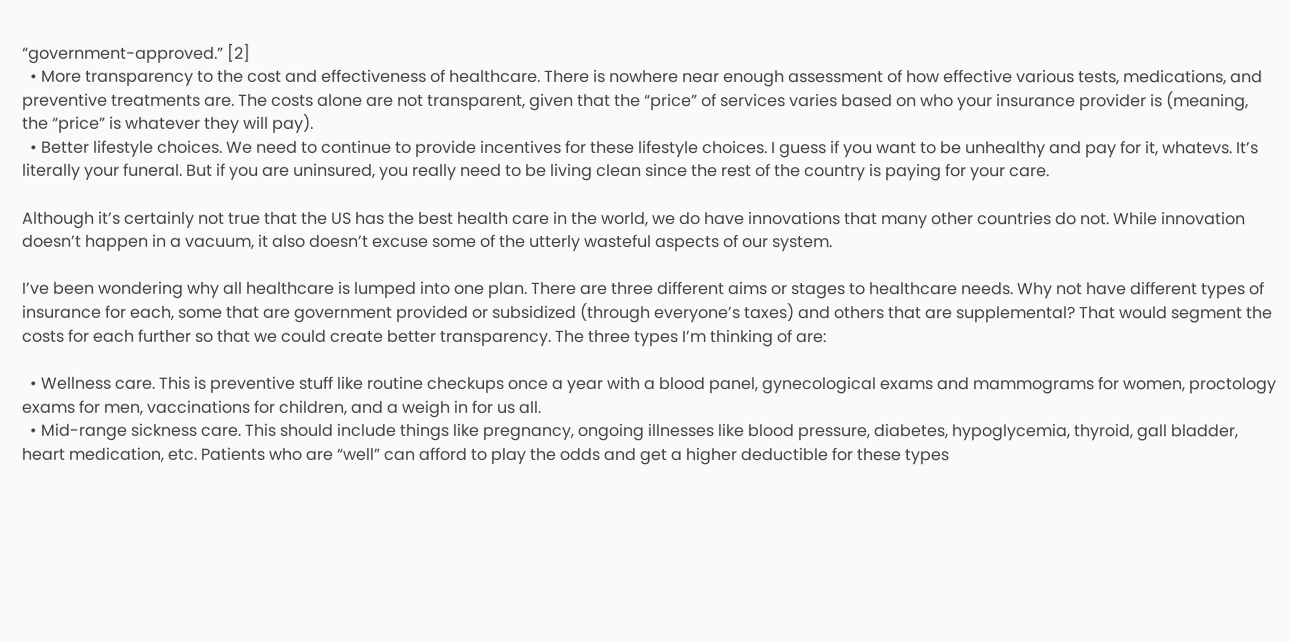“government-approved.” [2]
  • More transparency to the cost and effectiveness of healthcare. There is nowhere near enough assessment of how effective various tests, medications, and preventive treatments are. The costs alone are not transparent, given that the “price” of services varies based on who your insurance provider is (meaning, the “price” is whatever they will pay).
  • Better lifestyle choices. We need to continue to provide incentives for these lifestyle choices. I guess if you want to be unhealthy and pay for it, whatevs. It’s literally your funeral. But if you are uninsured, you really need to be living clean since the rest of the country is paying for your care.

Although it’s certainly not true that the US has the best health care in the world, we do have innovations that many other countries do not. While innovation doesn’t happen in a vacuum, it also doesn’t excuse some of the utterly wasteful aspects of our system.

I’ve been wondering why all healthcare is lumped into one plan. There are three different aims or stages to healthcare needs. Why not have different types of insurance for each, some that are government provided or subsidized (through everyone’s taxes) and others that are supplemental? That would segment the costs for each further so that we could create better transparency. The three types I’m thinking of are:

  • Wellness care. This is preventive stuff like routine checkups once a year with a blood panel, gynecological exams and mammograms for women, proctology exams for men, vaccinations for children, and a weigh in for us all.
  • Mid-range sickness care. This should include things like pregnancy, ongoing illnesses like blood pressure, diabetes, hypoglycemia, thyroid, gall bladder, heart medication, etc. Patients who are “well” can afford to play the odds and get a higher deductible for these types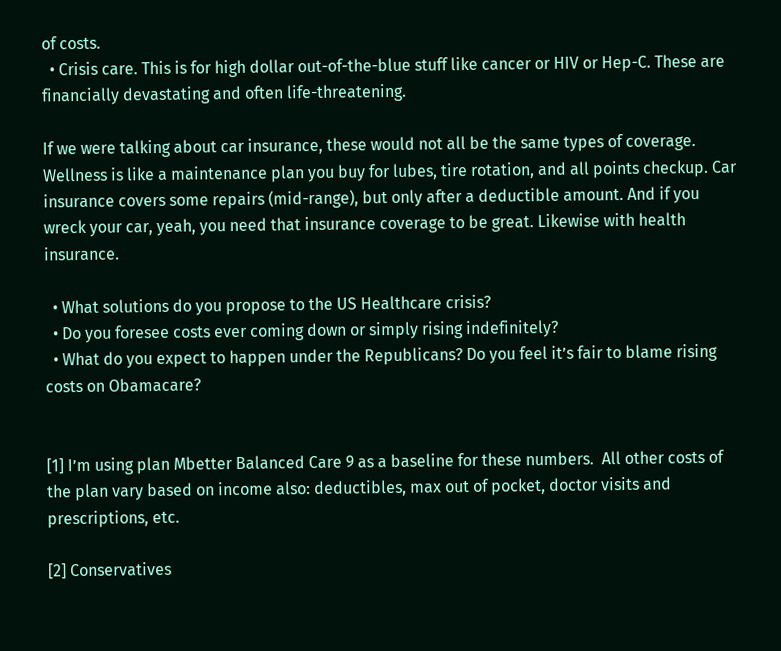of costs.
  • Crisis care. This is for high dollar out-of-the-blue stuff like cancer or HIV or Hep-C. These are financially devastating and often life-threatening.

If we were talking about car insurance, these would not all be the same types of coverage. Wellness is like a maintenance plan you buy for lubes, tire rotation, and all points checkup. Car insurance covers some repairs (mid-range), but only after a deductible amount. And if you wreck your car, yeah, you need that insurance coverage to be great. Likewise with health insurance.

  • What solutions do you propose to the US Healthcare crisis?
  • Do you foresee costs ever coming down or simply rising indefinitely?
  • What do you expect to happen under the Republicans? Do you feel it’s fair to blame rising costs on Obamacare?


[1] I’m using plan Mbetter Balanced Care 9 as a baseline for these numbers.  All other costs of the plan vary based on income also: deductibles, max out of pocket, doctor visits and prescriptions, etc.

[2] Conservatives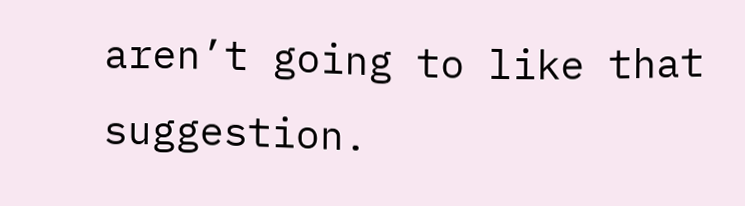aren’t going to like that suggestion.